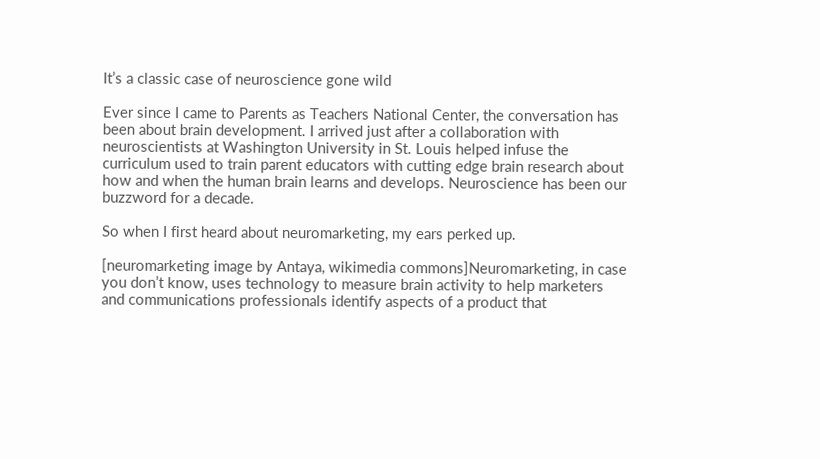It’s a classic case of neuroscience gone wild

Ever since I came to Parents as Teachers National Center, the conversation has been about brain development. I arrived just after a collaboration with neuroscientists at Washington University in St. Louis helped infuse the curriculum used to train parent educators with cutting edge brain research about how and when the human brain learns and develops. Neuroscience has been our buzzword for a decade.

So when I first heard about neuromarketing, my ears perked up.

[neuromarketing image by Antaya, wikimedia commons]Neuromarketing, in case you don’t know, uses technology to measure brain activity to help marketers and communications professionals identify aspects of a product that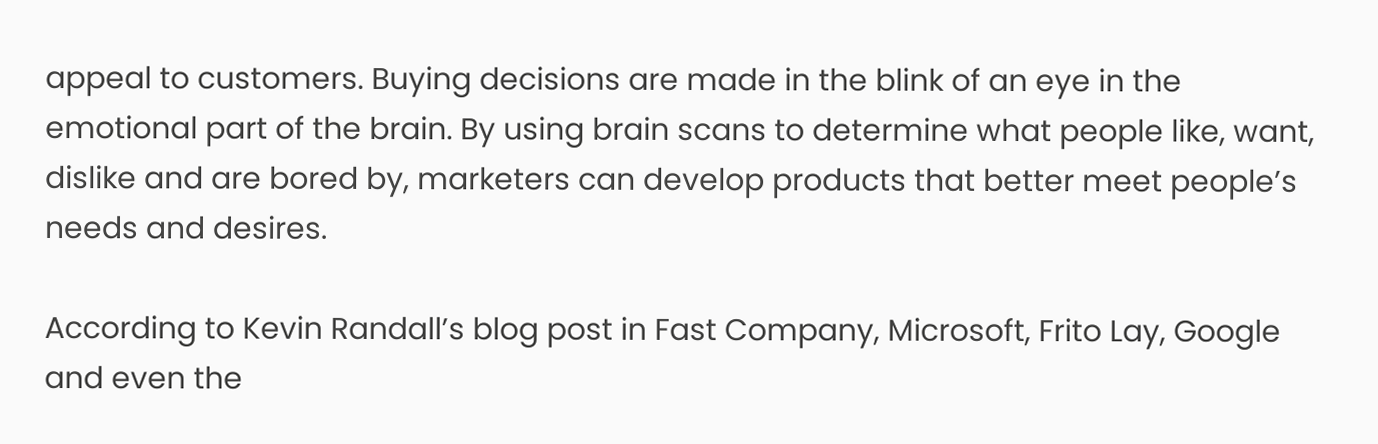appeal to customers. Buying decisions are made in the blink of an eye in the emotional part of the brain. By using brain scans to determine what people like, want, dislike and are bored by, marketers can develop products that better meet people’s needs and desires.

According to Kevin Randall’s blog post in Fast Company, Microsoft, Frito Lay, Google and even the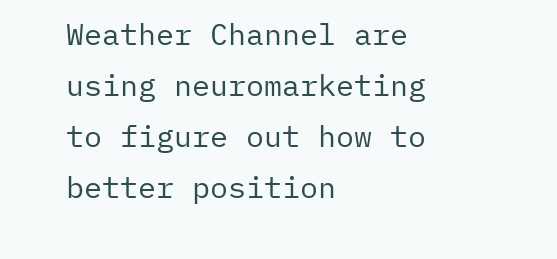Weather Channel are using neuromarketing to figure out how to better position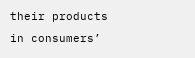their products in consumers’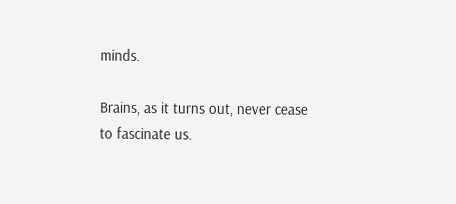minds.

Brains, as it turns out, never cease to fascinate us.